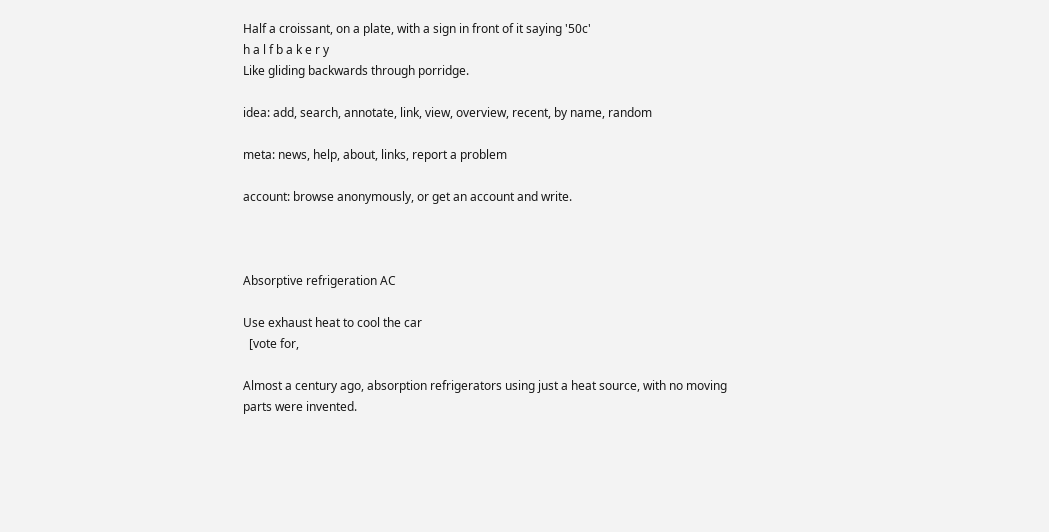Half a croissant, on a plate, with a sign in front of it saying '50c'
h a l f b a k e r y
Like gliding backwards through porridge.

idea: add, search, annotate, link, view, overview, recent, by name, random

meta: news, help, about, links, report a problem

account: browse anonymously, or get an account and write.



Absorptive refrigeration AC

Use exhaust heat to cool the car
  [vote for,

Almost a century ago, absorption refrigerators using just a heat source, with no moving parts were invented.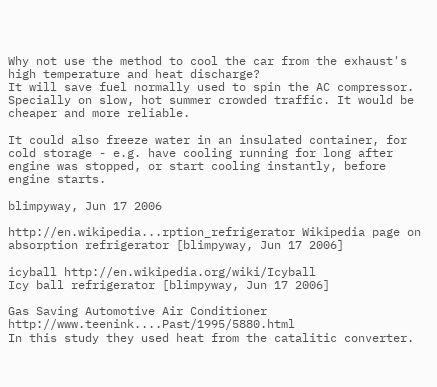Why not use the method to cool the car from the exhaust's high temperature and heat discharge?
It will save fuel normally used to spin the AC compressor. Specially on slow, hot summer crowded traffic. It would be cheaper and more reliable.

It could also freeze water in an insulated container, for cold storage - e.g. have cooling running for long after engine was stopped, or start cooling instantly, before engine starts.

blimpyway, Jun 17 2006

http://en.wikipedia...rption_refrigerator Wikipedia page on absorption refrigerator [blimpyway, Jun 17 2006]

icyball http://en.wikipedia.org/wiki/Icyball
Icy ball refrigerator [blimpyway, Jun 17 2006]

Gas Saving Automotive Air Conditioner http://www.teenink....Past/1995/5880.html
In this study they used heat from the catalitic converter.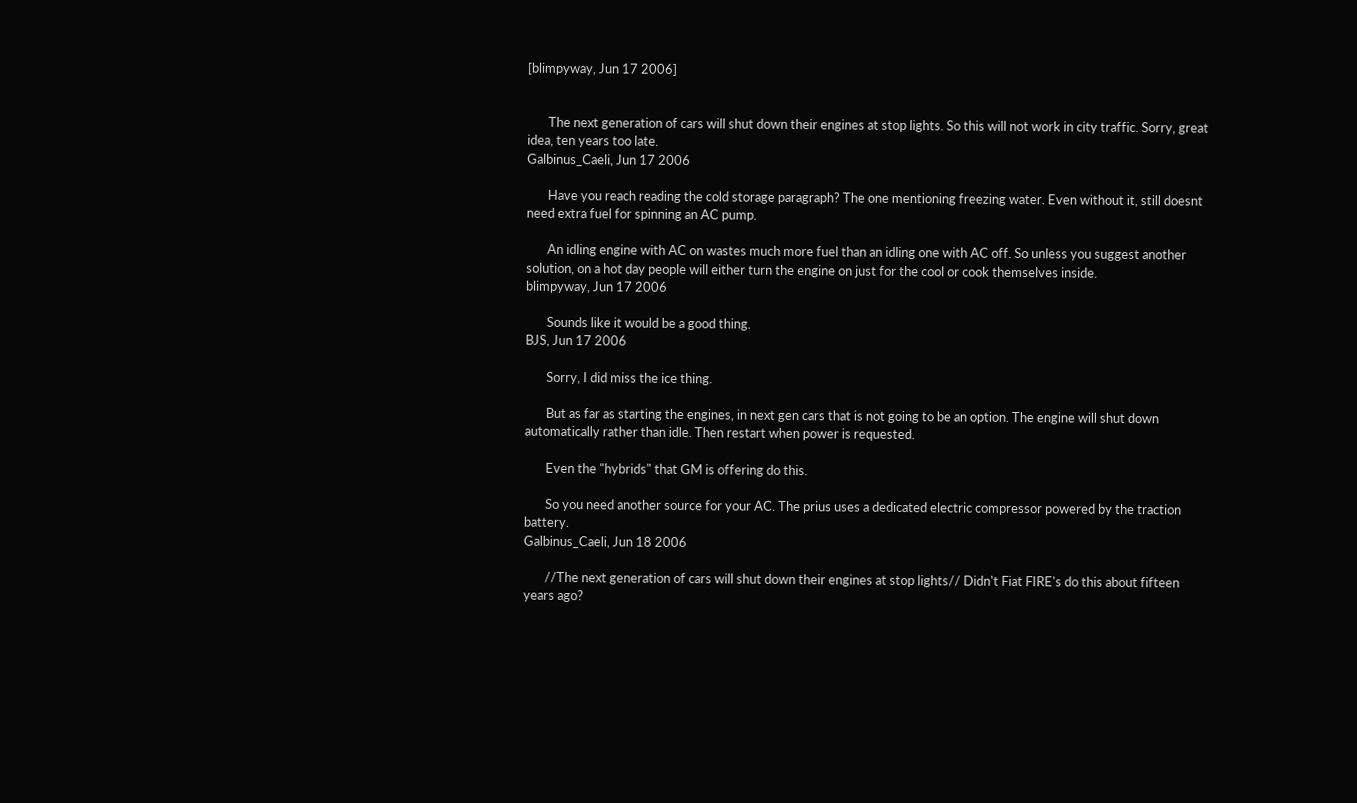[blimpyway, Jun 17 2006]


       The next generation of cars will shut down their engines at stop lights. So this will not work in city traffic. Sorry, great idea, ten years too late.
Galbinus_Caeli, Jun 17 2006

       Have you reach reading the cold storage paragraph? The one mentioning freezing water. Even without it, still doesnt need extra fuel for spinning an AC pump.

       An idling engine with AC on wastes much more fuel than an idling one with AC off. So unless you suggest another solution, on a hot day people will either turn the engine on just for the cool or cook themselves inside.
blimpyway, Jun 17 2006

       Sounds like it would be a good thing.
BJS, Jun 17 2006

       Sorry, I did miss the ice thing.

       But as far as starting the engines, in next gen cars that is not going to be an option. The engine will shut down automatically rather than idle. Then restart when power is requested.

       Even the "hybrids" that GM is offering do this.

       So you need another source for your AC. The prius uses a dedicated electric compressor powered by the traction battery.
Galbinus_Caeli, Jun 18 2006

       //The next generation of cars will shut down their engines at stop lights// Didn't Fiat FIRE's do this about fifteen years ago?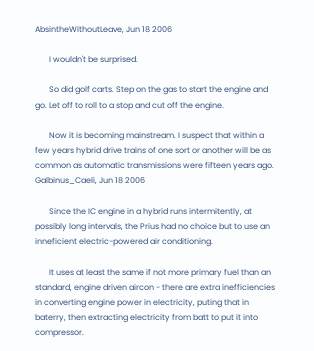AbsintheWithoutLeave, Jun 18 2006

       I wouldn't be surprised.

       So did golf carts. Step on the gas to start the engine and go. Let off to roll to a stop and cut off the engine.

       Now it is becoming mainstream. I suspect that within a few years hybrid drive trains of one sort or another will be as common as automatic transmissions were fifteen years ago.
Galbinus_Caeli, Jun 18 2006

       Since the IC engine in a hybrid runs intermitently, at possibly long intervals, the Prius had no choice but to use an inneficient electric-powered air conditioning.

       It uses at least the same if not more primary fuel than an standard, engine driven aircon - there are extra inefficiencies in converting engine power in electricity, puting that in baterry, then extracting electricity from batt to put it into compressor.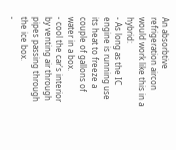An absorbtive refrigeration aircon would work like this in a hybrid:
- As long as the IC engine is running use its heat to freeze a couple of gallons of water in a box.
- cool the car's interior by venting air through pipes passing through the ice box.
-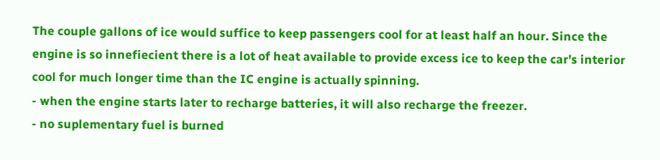The couple gallons of ice would suffice to keep passengers cool for at least half an hour. Since the engine is so innefiecient there is a lot of heat available to provide excess ice to keep the car's interior cool for much longer time than the IC engine is actually spinning.
- when the engine starts later to recharge batteries, it will also recharge the freezer.
- no suplementary fuel is burned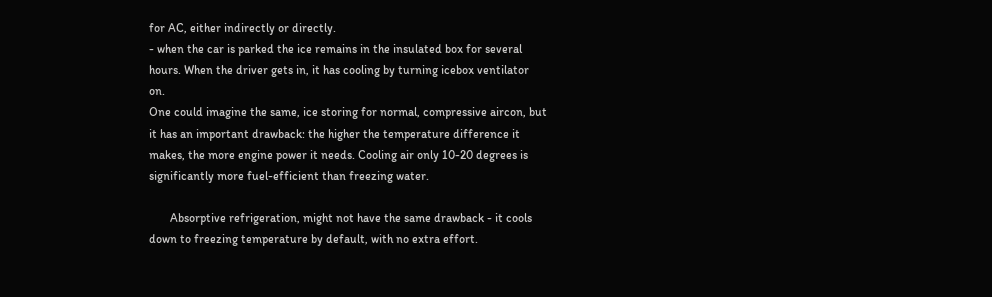for AC, either indirectly or directly.
- when the car is parked the ice remains in the insulated box for several hours. When the driver gets in, it has cooling by turning icebox ventilator on.
One could imagine the same, ice storing for normal, compressive aircon, but it has an important drawback: the higher the temperature difference it makes, the more engine power it needs. Cooling air only 10-20 degrees is significantly more fuel-efficient than freezing water.

       Absorptive refrigeration, might not have the same drawback - it cools down to freezing temperature by default, with no extra effort.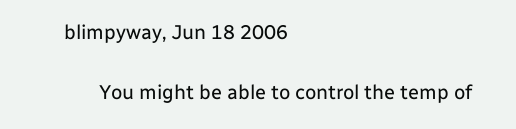blimpyway, Jun 18 2006

       You might be able to control the temp of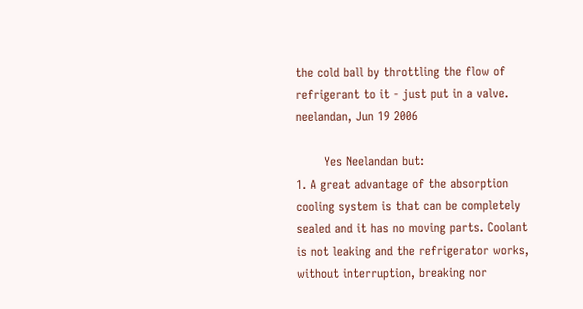the cold ball by throttling the flow of refrigerant to it - just put in a valve.
neelandan, Jun 19 2006

       Yes Neelandan but:
1. A great advantage of the absorption cooling system is that can be completely sealed and it has no moving parts. Coolant is not leaking and the refrigerator works, without interruption, breaking nor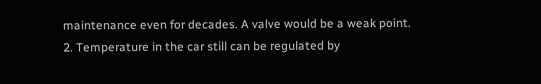maintenance even for decades. A valve would be a weak point.
2. Temperature in the car still can be regulated by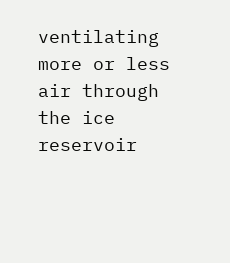ventilating more or less air through the ice reservoir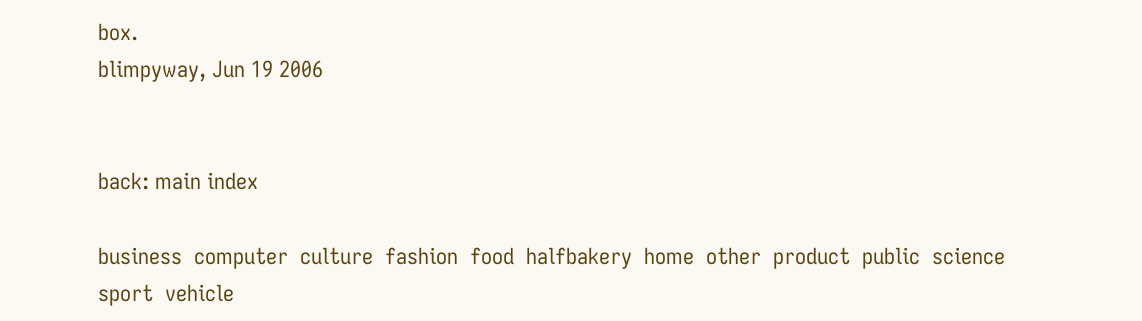box.
blimpyway, Jun 19 2006


back: main index

business  computer  culture  fashion  food  halfbakery  home  other  product  public  science  sport  vehicle